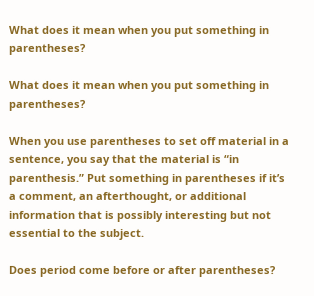What does it mean when you put something in parentheses?

What does it mean when you put something in parentheses?

When you use parentheses to set off material in a sentence, you say that the material is “in parenthesis.” Put something in parentheses if it’s a comment, an afterthought, or additional information that is possibly interesting but not essential to the subject.

Does period come before or after parentheses?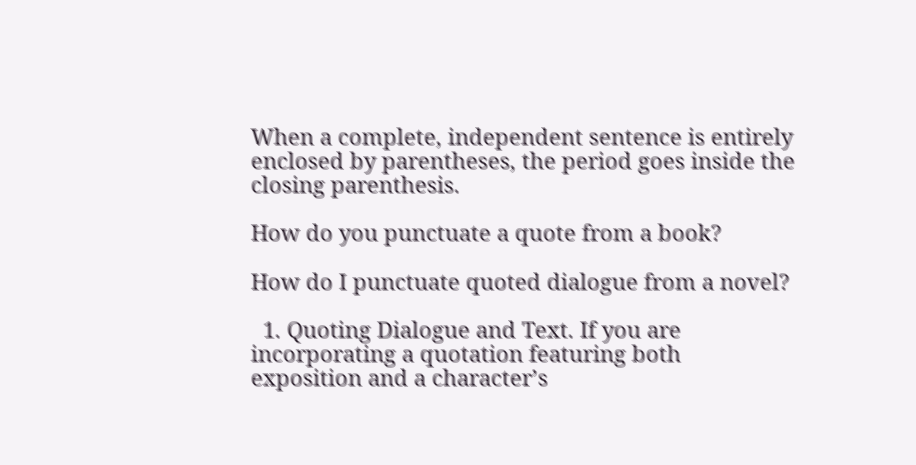When a complete, independent sentence is entirely enclosed by parentheses, the period goes inside the closing parenthesis.

How do you punctuate a quote from a book?

How do I punctuate quoted dialogue from a novel?

  1. Quoting Dialogue and Text. If you are incorporating a quotation featuring both exposition and a character’s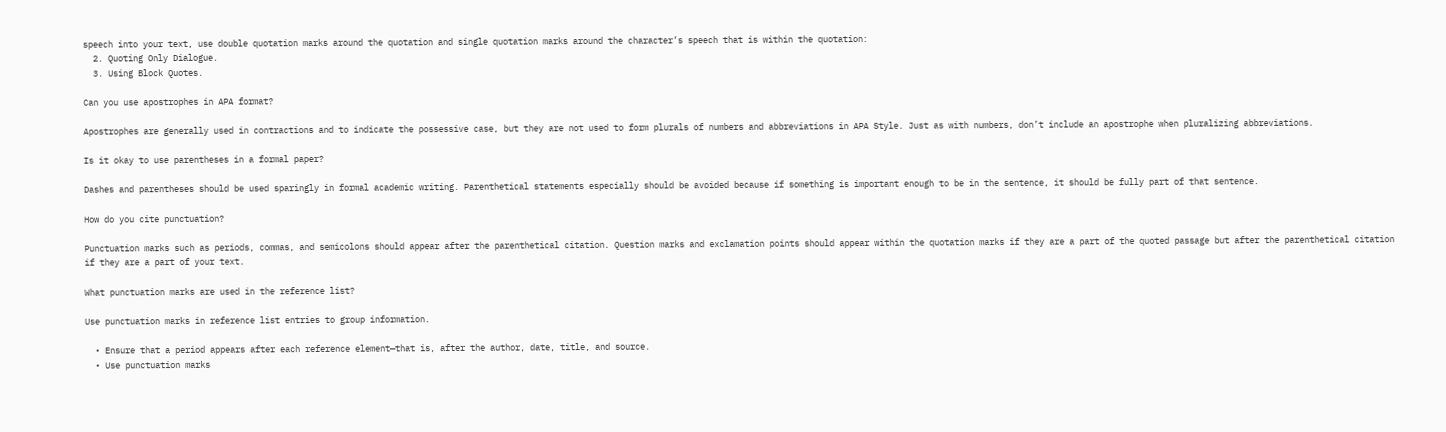speech into your text, use double quotation marks around the quotation and single quotation marks around the character’s speech that is within the quotation:
  2. Quoting Only Dialogue.
  3. Using Block Quotes.

Can you use apostrophes in APA format?

Apostrophes are generally used in contractions and to indicate the possessive case, but they are not used to form plurals of numbers and abbreviations in APA Style. Just as with numbers, don’t include an apostrophe when pluralizing abbreviations.

Is it okay to use parentheses in a formal paper?

Dashes and parentheses should be used sparingly in formal academic writing. Parenthetical statements especially should be avoided because if something is important enough to be in the sentence, it should be fully part of that sentence.

How do you cite punctuation?

Punctuation marks such as periods, commas, and semicolons should appear after the parenthetical citation. Question marks and exclamation points should appear within the quotation marks if they are a part of the quoted passage but after the parenthetical citation if they are a part of your text.

What punctuation marks are used in the reference list?

Use punctuation marks in reference list entries to group information.

  • Ensure that a period appears after each reference element—that is, after the author, date, title, and source.
  • Use punctuation marks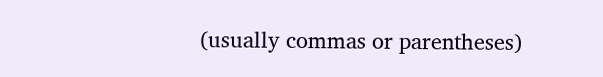(usually commas or parentheses)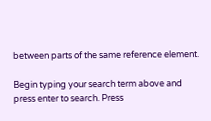between parts of the same reference element.

Begin typing your search term above and press enter to search. Press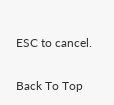ESC to cancel.

Back To Top